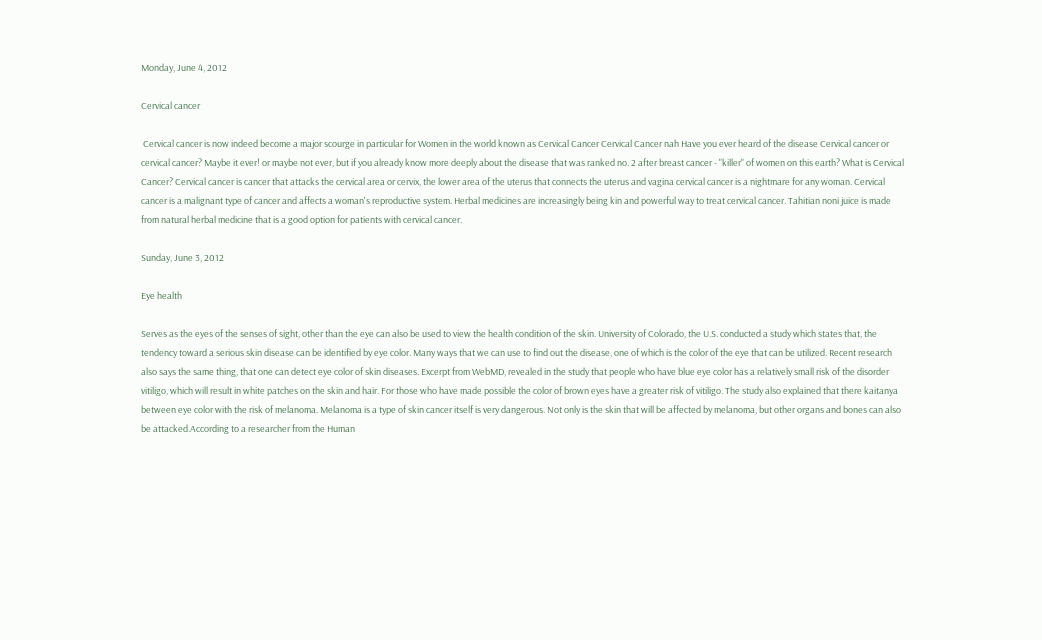Monday, June 4, 2012

Cervical cancer

 Cervical cancer is now indeed become a major scourge in particular for Women in the world known as Cervical Cancer Cervical Cancer nah Have you ever heard of the disease Cervical cancer or cervical cancer? Maybe it ever! or maybe not ever, but if you already know more deeply about the disease that was ranked no. 2 after breast cancer - "killer" of women on this earth? What is Cervical Cancer? Cervical cancer is cancer that attacks the cervical area or cervix, the lower area of the uterus that connects the uterus and vagina cervical cancer is a nightmare for any woman. Cervical cancer is a malignant type of cancer and affects a woman's reproductive system. Herbal medicines are increasingly being kin and powerful way to treat cervical cancer. Tahitian noni juice is made from natural herbal medicine that is a good option for patients with cervical cancer.

Sunday, June 3, 2012

Eye health

Serves as the eyes of the senses of sight, other than the eye can also be used to view the health condition of the skin. University of Colorado, the U.S. conducted a study which states that, the tendency toward a serious skin disease can be identified by eye color. Many ways that we can use to find out the disease, one of which is the color of the eye that can be utilized. Recent research also says the same thing, that one can detect eye color of skin diseases. Excerpt from WebMD, revealed in the study that people who have blue eye color has a relatively small risk of the disorder vitiligo, which will result in white patches on the skin and hair. For those who have made possible the color of brown eyes have a greater risk of vitiligo. The study also explained that there kaitanya between eye color with the risk of melanoma. Melanoma is a type of skin cancer itself is very dangerous. Not only is the skin that will be affected by melanoma, but other organs and bones can also be attacked.According to a researcher from the Human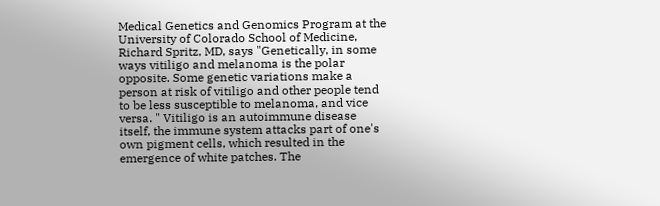Medical Genetics and Genomics Program at the University of Colorado School of Medicine, Richard Spritz, MD, says "Genetically, in some ways vitiligo and melanoma is the polar opposite. Some genetic variations make a person at risk of vitiligo and other people tend to be less susceptible to melanoma, and vice versa. " Vitiligo is an autoimmune disease itself, the immune system attacks part of one's own pigment cells, which resulted in the emergence of white patches. The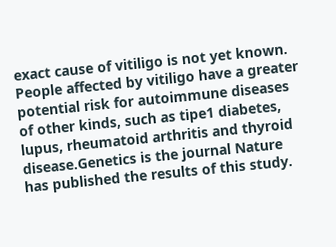exact cause of vitiligo is not yet known. People affected by vitiligo have a greater potential risk for autoimmune diseases of other kinds, such as tipe1 diabetes, lupus, rheumatoid arthritis and thyroid disease.Genetics is the journal Nature has published the results of this study.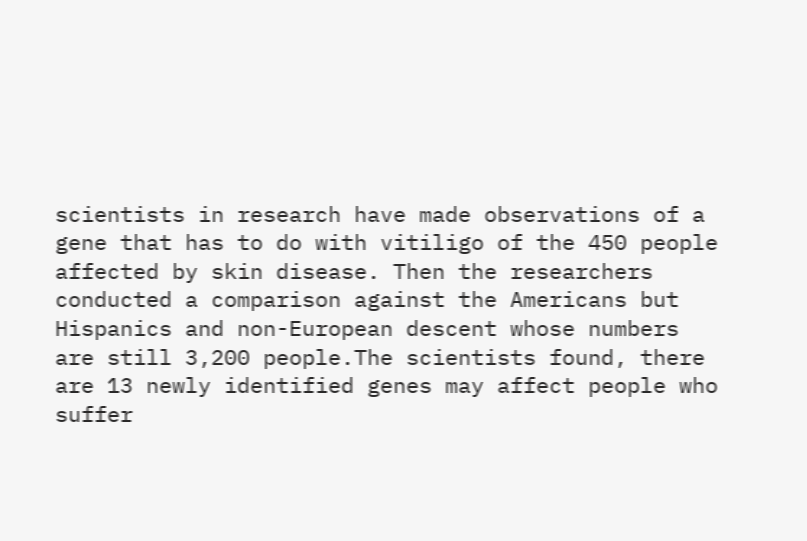scientists in research have made observations of a gene that has to do with vitiligo of the 450 people affected by skin disease. Then the researchers conducted a comparison against the Americans but Hispanics and non-European descent whose numbers are still 3,200 people.The scientists found, there are 13 newly identified genes may affect people who suffer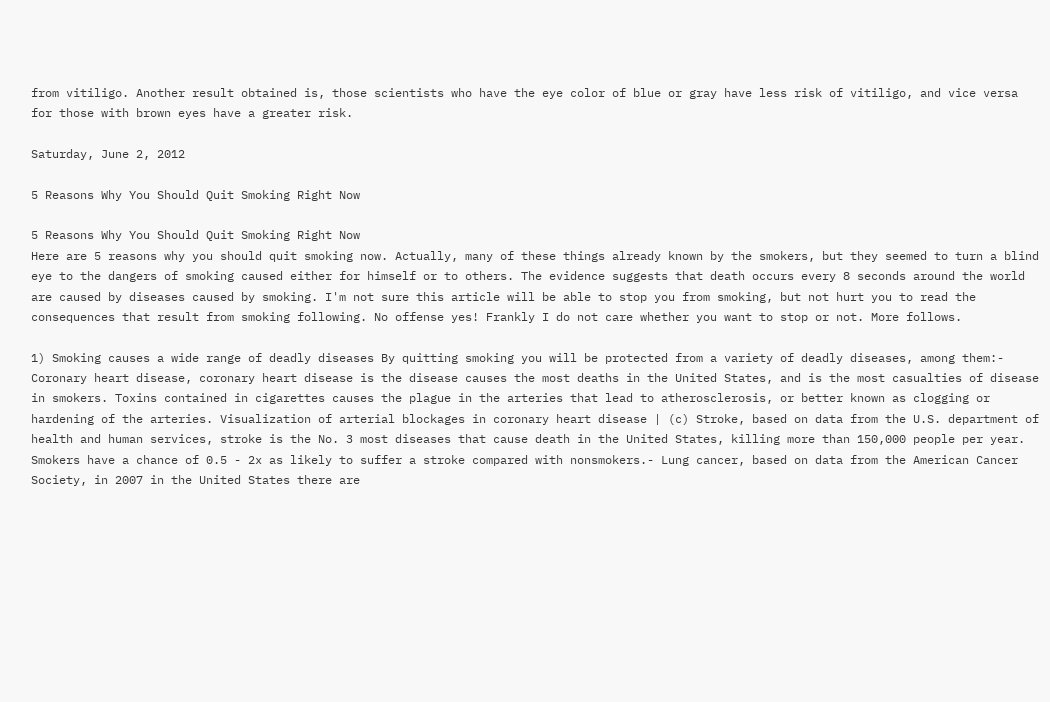from vitiligo. Another result obtained is, those scientists who have the eye color of blue or gray have less risk of vitiligo, and vice versa for those with brown eyes have a greater risk.

Saturday, June 2, 2012

5 Reasons Why You Should Quit Smoking Right Now

5 Reasons Why You Should Quit Smoking Right Now
Here are 5 reasons why you should quit smoking now. Actually, many of these things already known by the smokers, but they seemed to turn a blind eye to the dangers of smoking caused either for himself or to others. The evidence suggests that death occurs every 8 seconds around the world are caused by diseases caused by smoking. I'm not sure this article will be able to stop you from smoking, but not hurt you to read the consequences that result from smoking following. No offense yes! Frankly I do not care whether you want to stop or not. More follows.

1) Smoking causes a wide range of deadly diseases By quitting smoking you will be protected from a variety of deadly diseases, among them:- Coronary heart disease, coronary heart disease is the disease causes the most deaths in the United States, and is the most casualties of disease in smokers. Toxins contained in cigarettes causes the plague in the arteries that lead to atherosclerosis, or better known as clogging or hardening of the arteries. Visualization of arterial blockages in coronary heart disease | (c) Stroke, based on data from the U.S. department of health and human services, stroke is the No. 3 most diseases that cause death in the United States, killing more than 150,000 people per year. Smokers have a chance of 0.5 - 2x as likely to suffer a stroke compared with nonsmokers.- Lung cancer, based on data from the American Cancer Society, in 2007 in the United States there are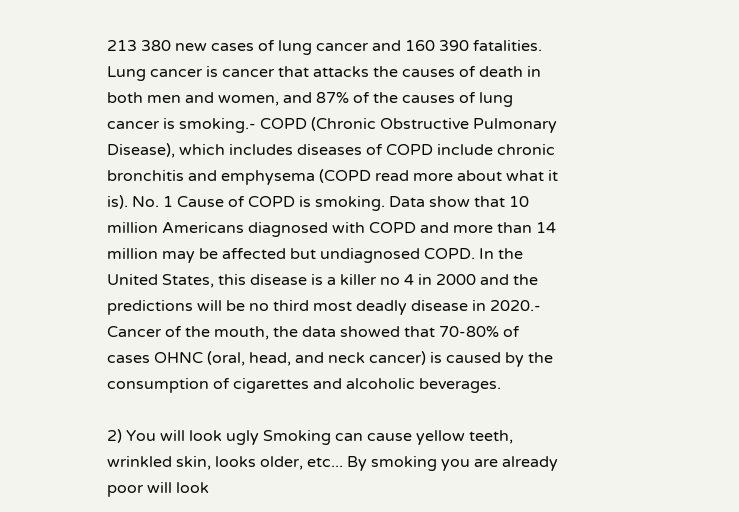213 380 new cases of lung cancer and 160 390 fatalities. Lung cancer is cancer that attacks the causes of death in both men and women, and 87% of the causes of lung cancer is smoking.- COPD (Chronic Obstructive Pulmonary Disease), which includes diseases of COPD include chronic bronchitis and emphysema (COPD read more about what it is). No. 1 Cause of COPD is smoking. Data show that 10 million Americans diagnosed with COPD and more than 14 million may be affected but undiagnosed COPD. In the United States, this disease is a killer no 4 in 2000 and the predictions will be no third most deadly disease in 2020.- Cancer of the mouth, the data showed that 70-80% of cases OHNC (oral, head, and neck cancer) is caused by the consumption of cigarettes and alcoholic beverages.

2) You will look ugly Smoking can cause yellow teeth, wrinkled skin, looks older, etc... By smoking you are already poor will look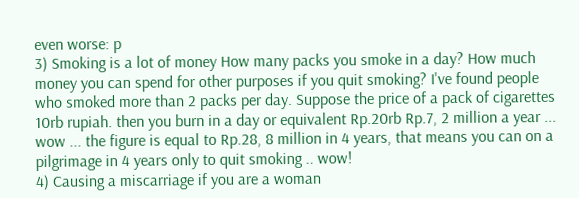even worse: p
3) Smoking is a lot of money How many packs you smoke in a day? How much money you can spend for other purposes if you quit smoking? I've found people who smoked more than 2 packs per day. Suppose the price of a pack of cigarettes 10rb rupiah. then you burn in a day or equivalent Rp.20rb Rp.7, 2 million a year ... wow ... the figure is equal to Rp.28, 8 million in 4 years, that means you can on a pilgrimage in 4 years only to quit smoking .. wow!
4) Causing a miscarriage if you are a woman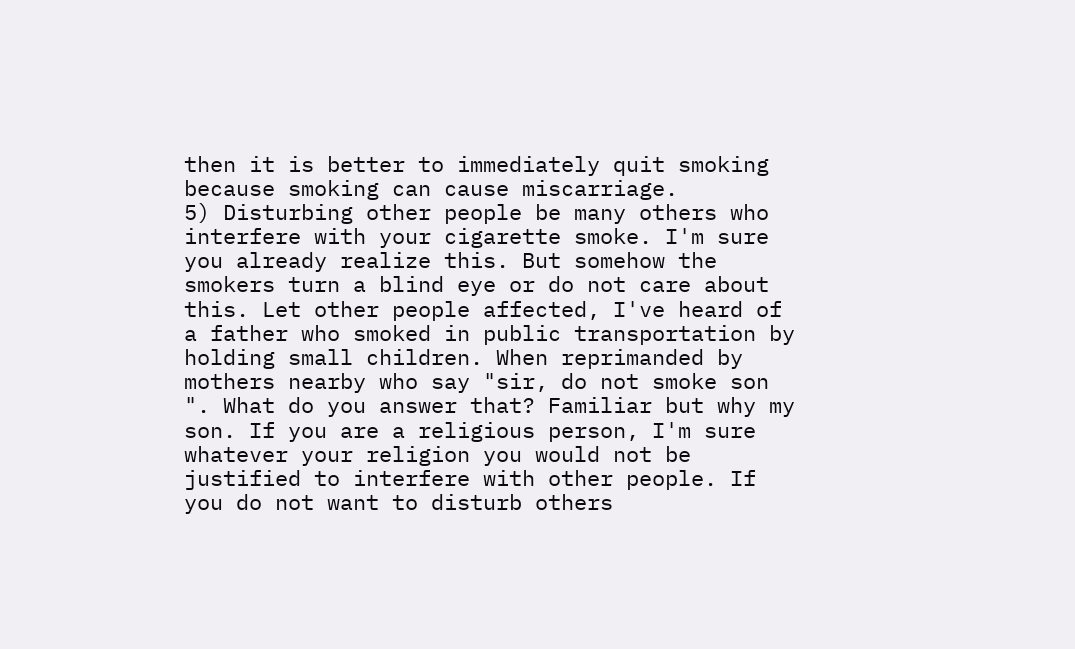then it is better to immediately quit smoking because smoking can cause miscarriage.
5) Disturbing other people be many others who interfere with your cigarette smoke. I'm sure you already realize this. But somehow the smokers turn a blind eye or do not care about this. Let other people affected, I've heard of a father who smoked in public transportation by holding small children. When reprimanded by mothers nearby who say "sir, do not smoke son ". What do you answer that? Familiar but why my son. If you are a religious person, I'm sure whatever your religion you would not be justified to interfere with other people. If you do not want to disturb others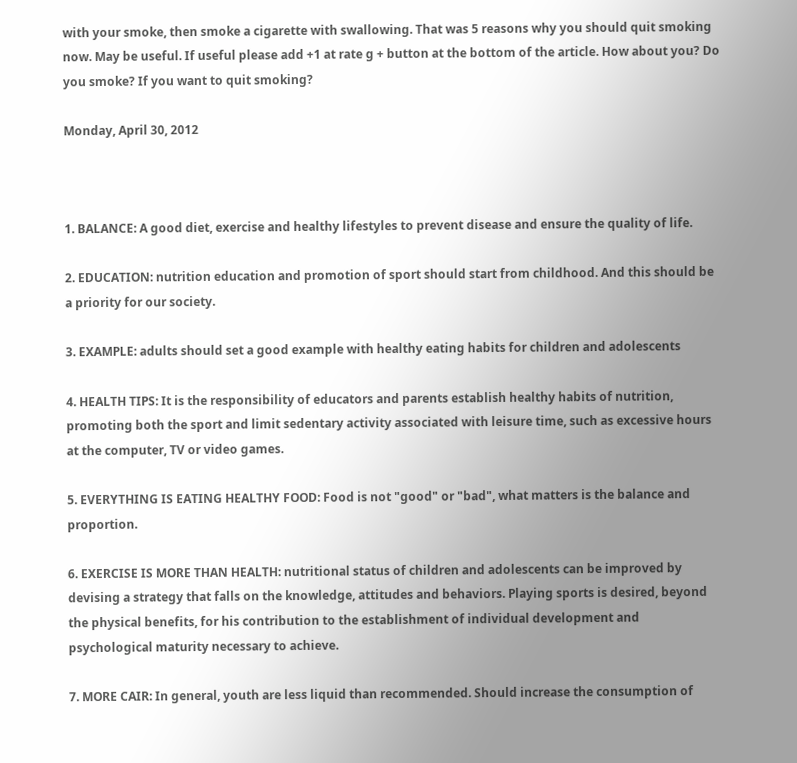with your smoke, then smoke a cigarette with swallowing. That was 5 reasons why you should quit smoking now. May be useful. If useful please add +1 at rate g + button at the bottom of the article. How about you? Do you smoke? If you want to quit smoking?

Monday, April 30, 2012



1. BALANCE: A good diet, exercise and healthy lifestyles to prevent disease and ensure the quality of life.

2. EDUCATION: nutrition education and promotion of sport should start from childhood. And this should be a priority for our society.

3. EXAMPLE: adults should set a good example with healthy eating habits for children and adolescents

4. HEALTH TIPS: It is the responsibility of educators and parents establish healthy habits of nutrition, promoting both the sport and limit sedentary activity associated with leisure time, such as excessive hours at the computer, TV or video games.

5. EVERYTHING IS EATING HEALTHY FOOD: Food is not "good" or "bad", what matters is the balance and proportion.

6. EXERCISE IS MORE THAN HEALTH: nutritional status of children and adolescents can be improved by devising a strategy that falls on the knowledge, attitudes and behaviors. Playing sports is desired, beyond the physical benefits, for his contribution to the establishment of individual development and psychological maturity necessary to achieve.

7. MORE CAIR: In general, youth are less liquid than recommended. Should increase the consumption of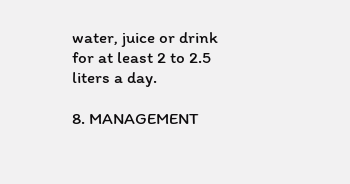water, juice or drink for at least 2 to 2.5 liters a day.

8. MANAGEMENT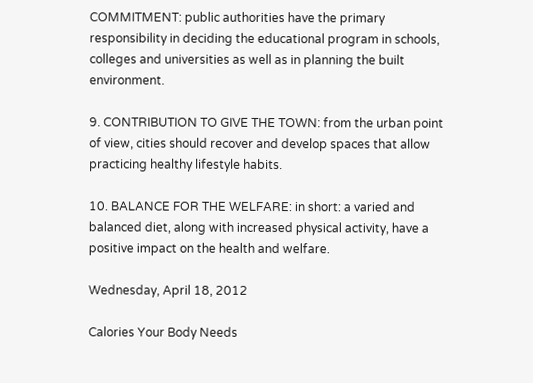COMMITMENT: public authorities have the primary responsibility in deciding the educational program in schools, colleges and universities as well as in planning the built environment.

9. CONTRIBUTION TO GIVE THE TOWN: from the urban point of view, cities should recover and develop spaces that allow practicing healthy lifestyle habits.

10. BALANCE FOR THE WELFARE: in short: a varied and balanced diet, along with increased physical activity, have a positive impact on the health and welfare.

Wednesday, April 18, 2012

Calories Your Body Needs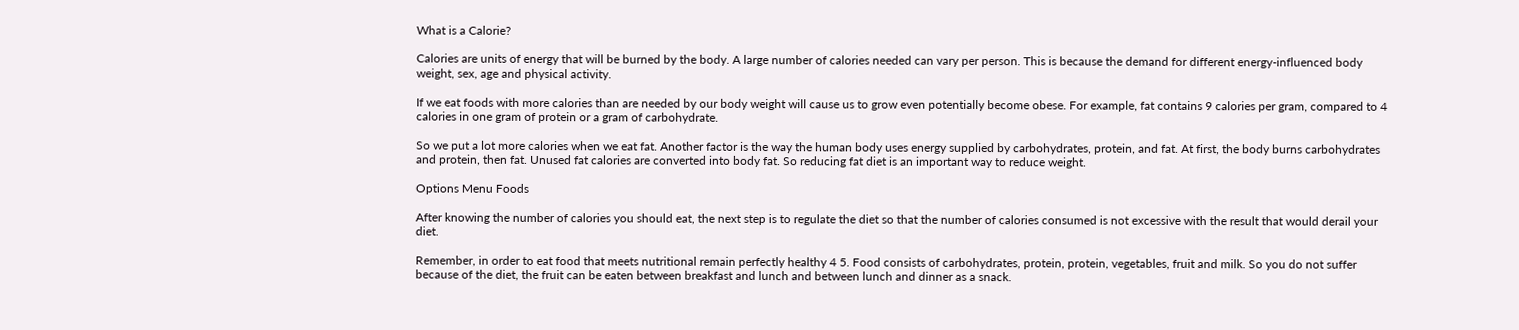What is a Calorie?

Calories are units of energy that will be burned by the body. A large number of calories needed can vary per person. This is because the demand for different energy-influenced body weight, sex, age and physical activity.

If we eat foods with more calories than are needed by our body weight will cause us to grow even potentially become obese. For example, fat contains 9 calories per gram, compared to 4 calories in one gram of protein or a gram of carbohydrate.

So we put a lot more calories when we eat fat. Another factor is the way the human body uses energy supplied by carbohydrates, protein, and fat. At first, the body burns carbohydrates and protein, then fat. Unused fat calories are converted into body fat. So reducing fat diet is an important way to reduce weight.

Options Menu Foods

After knowing the number of calories you should eat, the next step is to regulate the diet so that the number of calories consumed is not excessive with the result that would derail your diet.

Remember, in order to eat food that meets nutritional remain perfectly healthy 4 5. Food consists of carbohydrates, protein, protein, vegetables, fruit and milk. So you do not suffer because of the diet, the fruit can be eaten between breakfast and lunch and between lunch and dinner as a snack.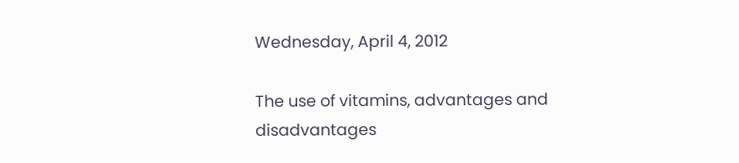Wednesday, April 4, 2012

The use of vitamins, advantages and disadvantages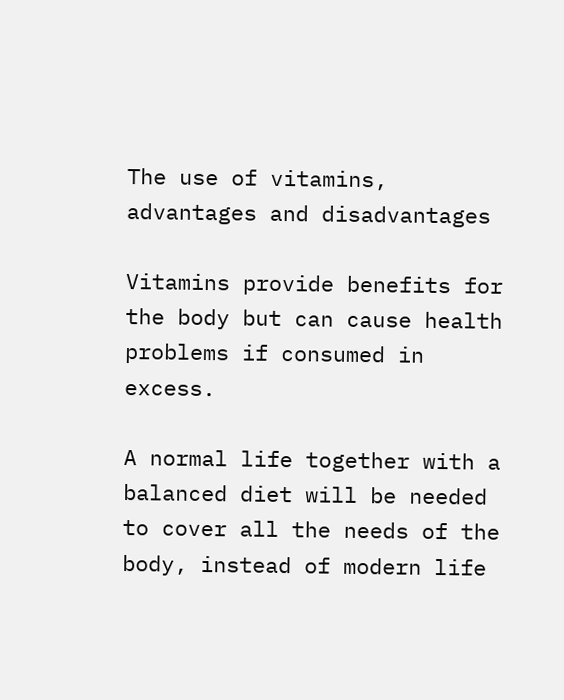The use of vitamins, advantages and disadvantages

Vitamins provide benefits for the body but can cause health problems if consumed in excess.

A normal life together with a balanced diet will be needed to cover all the needs of the body, instead of modern life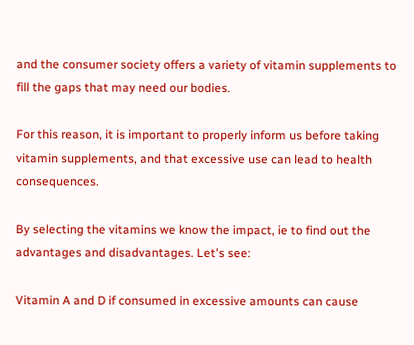and the consumer society offers a variety of vitamin supplements to fill the gaps that may need our bodies.

For this reason, it is important to properly inform us before taking vitamin supplements, and that excessive use can lead to health consequences.

By selecting the vitamins we know the impact, ie to find out the advantages and disadvantages. Let's see:

Vitamin A and D if consumed in excessive amounts can cause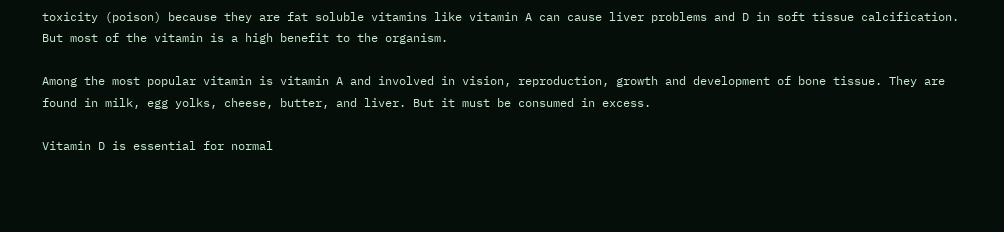toxicity (poison) because they are fat soluble vitamins like vitamin A can cause liver problems and D in soft tissue calcification. But most of the vitamin is a high benefit to the organism.

Among the most popular vitamin is vitamin A and involved in vision, reproduction, growth and development of bone tissue. They are found in milk, egg yolks, cheese, butter, and liver. But it must be consumed in excess.

Vitamin D is essential for normal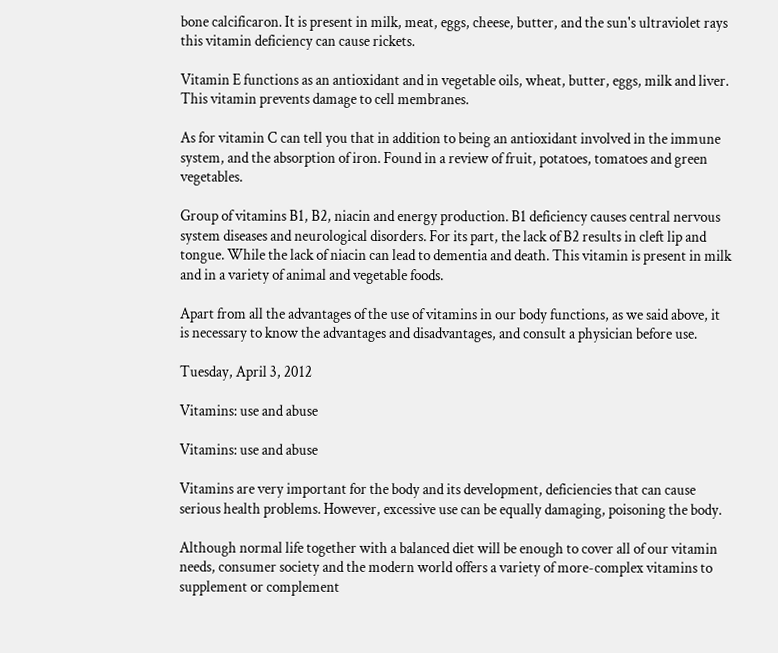bone calcificaron. It is present in milk, meat, eggs, cheese, butter, and the sun's ultraviolet rays this vitamin deficiency can cause rickets.

Vitamin E functions as an antioxidant and in vegetable oils, wheat, butter, eggs, milk and liver. This vitamin prevents damage to cell membranes.

As for vitamin C can tell you that in addition to being an antioxidant involved in the immune system, and the absorption of iron. Found in a review of fruit, potatoes, tomatoes and green vegetables.

Group of vitamins B1, B2, niacin and energy production. B1 deficiency causes central nervous system diseases and neurological disorders. For its part, the lack of B2 results in cleft lip and tongue. While the lack of niacin can lead to dementia and death. This vitamin is present in milk and in a variety of animal and vegetable foods.

Apart from all the advantages of the use of vitamins in our body functions, as we said above, it is necessary to know the advantages and disadvantages, and consult a physician before use.

Tuesday, April 3, 2012

Vitamins: use and abuse

Vitamins: use and abuse

Vitamins are very important for the body and its development, deficiencies that can cause serious health problems. However, excessive use can be equally damaging, poisoning the body.

Although normal life together with a balanced diet will be enough to cover all of our vitamin needs, consumer society and the modern world offers a variety of more-complex vitamins to supplement or complement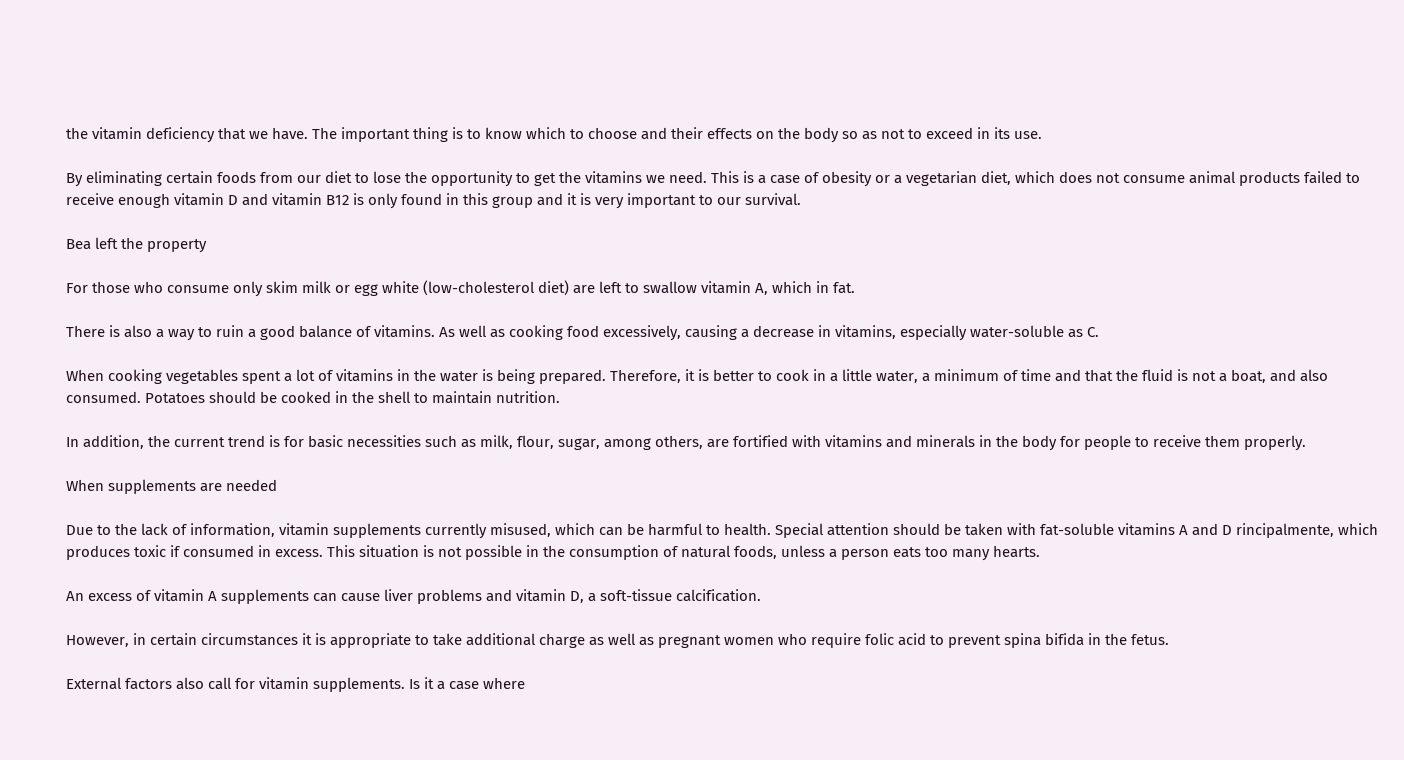the vitamin deficiency that we have. The important thing is to know which to choose and their effects on the body so as not to exceed in its use.

By eliminating certain foods from our diet to lose the opportunity to get the vitamins we need. This is a case of obesity or a vegetarian diet, which does not consume animal products failed to receive enough vitamin D and vitamin B12 is only found in this group and it is very important to our survival.

Bea left the property

For those who consume only skim milk or egg white (low-cholesterol diet) are left to swallow vitamin A, which in fat.

There is also a way to ruin a good balance of vitamins. As well as cooking food excessively, causing a decrease in vitamins, especially water-soluble as C.

When cooking vegetables spent a lot of vitamins in the water is being prepared. Therefore, it is better to cook in a little water, a minimum of time and that the fluid is not a boat, and also consumed. Potatoes should be cooked in the shell to maintain nutrition.

In addition, the current trend is for basic necessities such as milk, flour, sugar, among others, are fortified with vitamins and minerals in the body for people to receive them properly.

When supplements are needed

Due to the lack of information, vitamin supplements currently misused, which can be harmful to health. Special attention should be taken with fat-soluble vitamins A and D rincipalmente, which produces toxic if consumed in excess. This situation is not possible in the consumption of natural foods, unless a person eats too many hearts.

An excess of vitamin A supplements can cause liver problems and vitamin D, a soft-tissue calcification.

However, in certain circumstances it is appropriate to take additional charge as well as pregnant women who require folic acid to prevent spina bifida in the fetus.

External factors also call for vitamin supplements. Is it a case where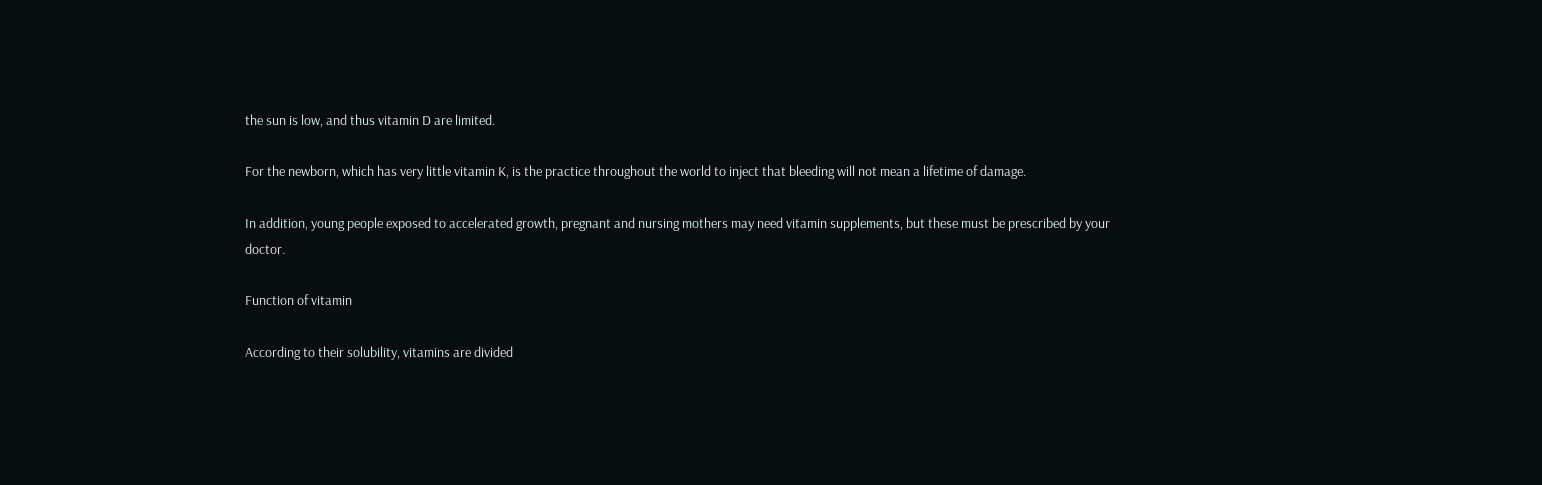the sun is low, and thus vitamin D are limited.

For the newborn, which has very little vitamin K, is the practice throughout the world to inject that bleeding will not mean a lifetime of damage.

In addition, young people exposed to accelerated growth, pregnant and nursing mothers may need vitamin supplements, but these must be prescribed by your doctor.

Function of vitamin

According to their solubility, vitamins are divided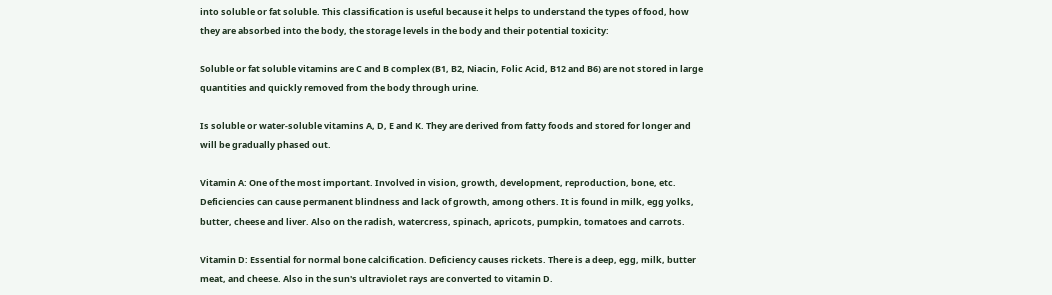into soluble or fat soluble. This classification is useful because it helps to understand the types of food, how they are absorbed into the body, the storage levels in the body and their potential toxicity:

Soluble or fat soluble vitamins are C and B complex (B1, B2, Niacin, Folic Acid, B12 and B6) are not stored in large quantities and quickly removed from the body through urine.

Is soluble or water-soluble vitamins A, D, E and K. They are derived from fatty foods and stored for longer and will be gradually phased out.

Vitamin A: One of the most important. Involved in vision, growth, development, reproduction, bone, etc. Deficiencies can cause permanent blindness and lack of growth, among others. It is found in milk, egg yolks, butter, cheese and liver. Also on the radish, watercress, spinach, apricots, pumpkin, tomatoes and carrots.

Vitamin D: Essential for normal bone calcification. Deficiency causes rickets. There is a deep, egg, milk, butter meat, and cheese. Also in the sun's ultraviolet rays are converted to vitamin D.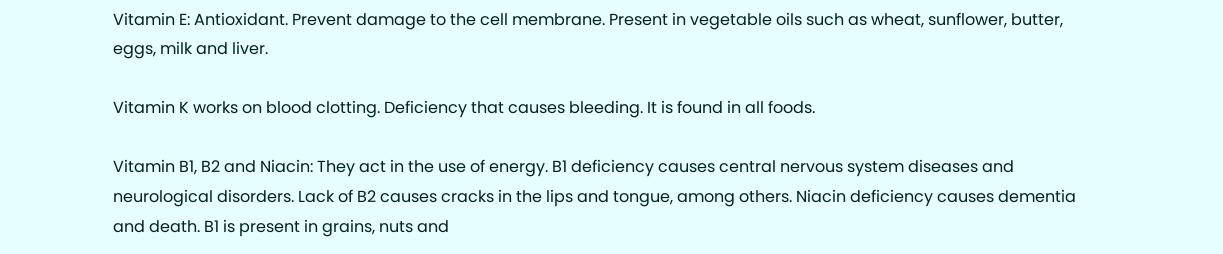Vitamin E: Antioxidant. Prevent damage to the cell membrane. Present in vegetable oils such as wheat, sunflower, butter, eggs, milk and liver.

Vitamin K works on blood clotting. Deficiency that causes bleeding. It is found in all foods.

Vitamin B1, B2 and Niacin: They act in the use of energy. B1 deficiency causes central nervous system diseases and neurological disorders. Lack of B2 causes cracks in the lips and tongue, among others. Niacin deficiency causes dementia and death. B1 is present in grains, nuts and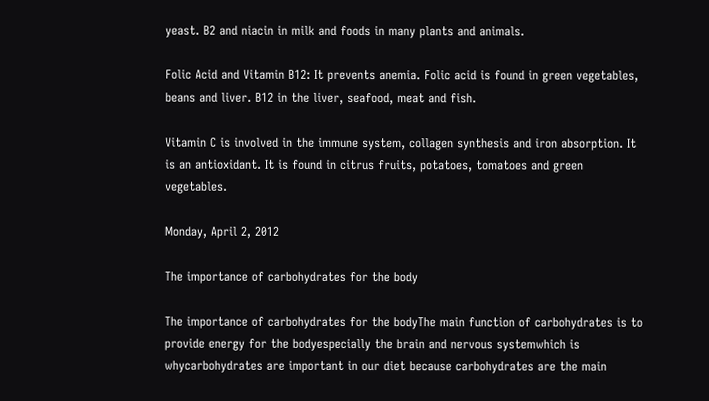yeast. B2 and niacin in milk and foods in many plants and animals.

Folic Acid and Vitamin B12: It prevents anemia. Folic acid is found in green vegetables, beans and liver. B12 in the liver, seafood, meat and fish.

Vitamin C is involved in the immune system, collagen synthesis and iron absorption. It is an antioxidant. It is found in citrus fruits, potatoes, tomatoes and green vegetables.

Monday, April 2, 2012

The importance of carbohydrates for the body

The importance of carbohydrates for the bodyThe main function of carbohydrates is to provide energy for the bodyespecially the brain and nervous systemwhich is whycarbohydrates are important in our diet because carbohydrates are the main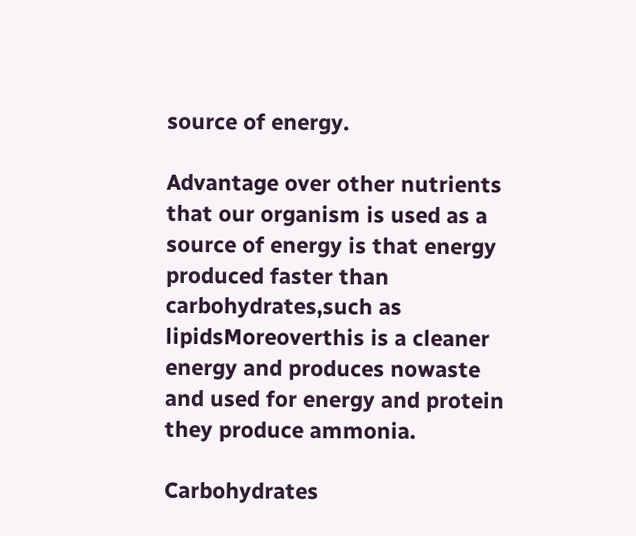source of energy.

Advantage over other nutrients that our organism is used as a source of energy is that energy produced faster than carbohydrates,such as lipidsMoreoverthis is a cleaner energy and produces nowaste and used for energy and protein they produce ammonia.

Carbohydrates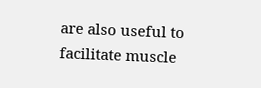are also useful to facilitate muscle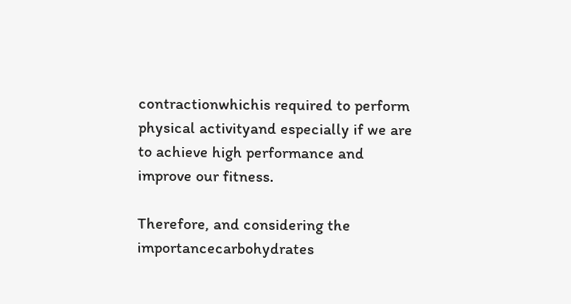contractionwhichis required to perform physical activityand especially if we are to achieve high performance and improve our fitness.

Therefore, and considering the importancecarbohydrates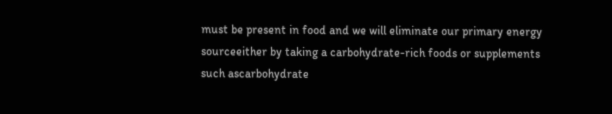must be present in food and we will eliminate our primary energy sourceeither by taking a carbohydrate-rich foods or supplements such ascarbohydrate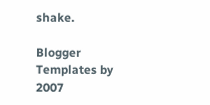shake.

Blogger Templates by 2007